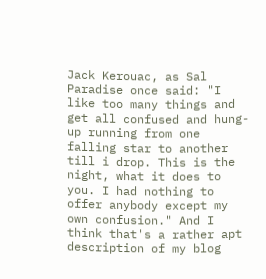Jack Kerouac, as Sal Paradise once said: "I like too many things and get all confused and hung-up running from one falling star to another till i drop. This is the night, what it does to you. I had nothing to offer anybody except my own confusion." And I think that's a rather apt description of my blog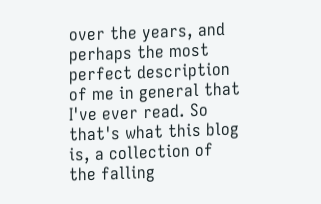over the years, and perhaps the most perfect description of me in general that I've ever read. So that's what this blog is, a collection of the falling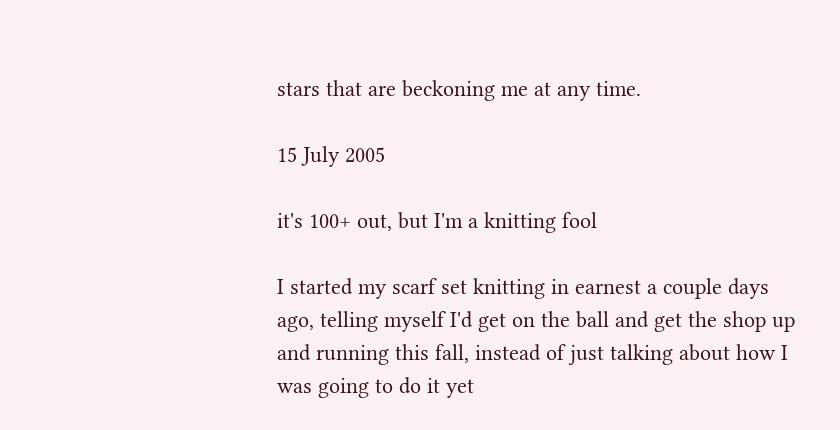stars that are beckoning me at any time.

15 July 2005

it's 100+ out, but I'm a knitting fool

I started my scarf set knitting in earnest a couple days ago, telling myself I'd get on the ball and get the shop up and running this fall, instead of just talking about how I was going to do it yet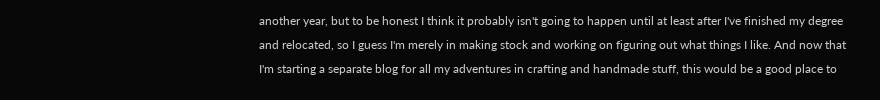another year, but to be honest I think it probably isn't going to happen until at least after I've finished my degree and relocated, so I guess I'm merely in making stock and working on figuring out what things I like. And now that I'm starting a separate blog for all my adventures in crafting and handmade stuff, this would be a good place to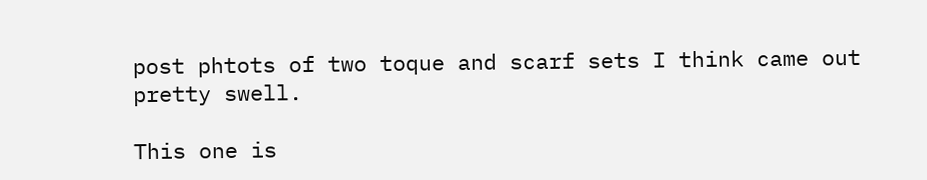post phtots of two toque and scarf sets I think came out pretty swell.

This one is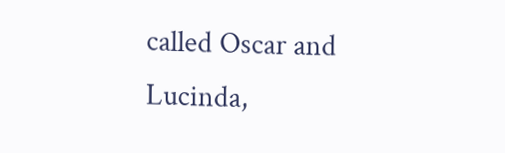called Oscar and Lucinda,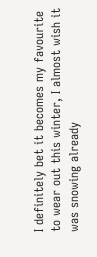I definitely bet it becomes my favourite to wear out this winter, I almost wish it was snowing already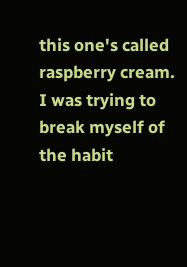this one's called raspberry cream. I was trying to break myself of the habit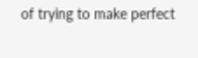of trying to make perfect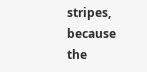stripes, because the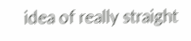idea of really straight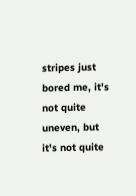stripes just bored me, it's not quite uneven, but it's not quite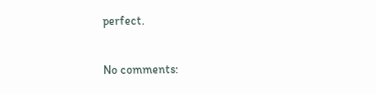perfect.

No comments: